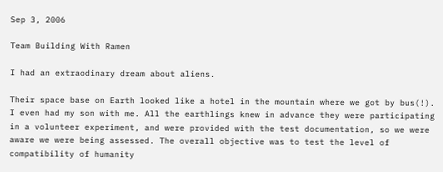Sep 3, 2006

Team Building With Ramen

I had an extraodinary dream about aliens.

Their space base on Earth looked like a hotel in the mountain where we got by bus(!). I even had my son with me. All the earthlings knew in advance they were participating in a volunteer experiment, and were provided with the test documentation, so we were aware we were being assessed. The overall objective was to test the level of compatibility of humanity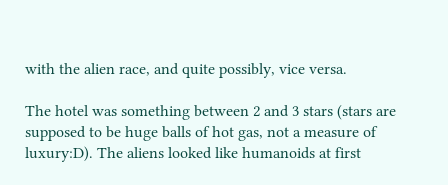with the alien race, and quite possibly, vice versa.

The hotel was something between 2 and 3 stars (stars are supposed to be huge balls of hot gas, not a measure of luxury:D). The aliens looked like humanoids at first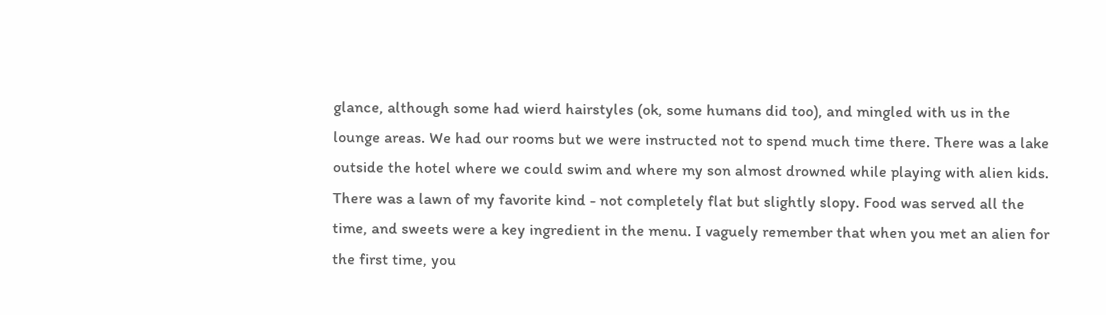glance, although some had wierd hairstyles (ok, some humans did too), and mingled with us in the lounge areas. We had our rooms but we were instructed not to spend much time there. There was a lake outside the hotel where we could swim and where my son almost drowned while playing with alien kids. There was a lawn of my favorite kind - not completely flat but slightly slopy. Food was served all the time, and sweets were a key ingredient in the menu. I vaguely remember that when you met an alien for the first time, you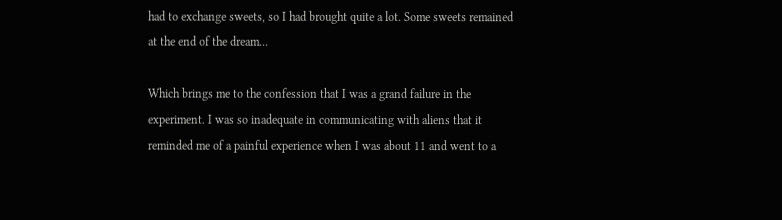had to exchange sweets, so I had brought quite a lot. Some sweets remained at the end of the dream...

Which brings me to the confession that I was a grand failure in the experiment. I was so inadequate in communicating with aliens that it reminded me of a painful experience when I was about 11 and went to a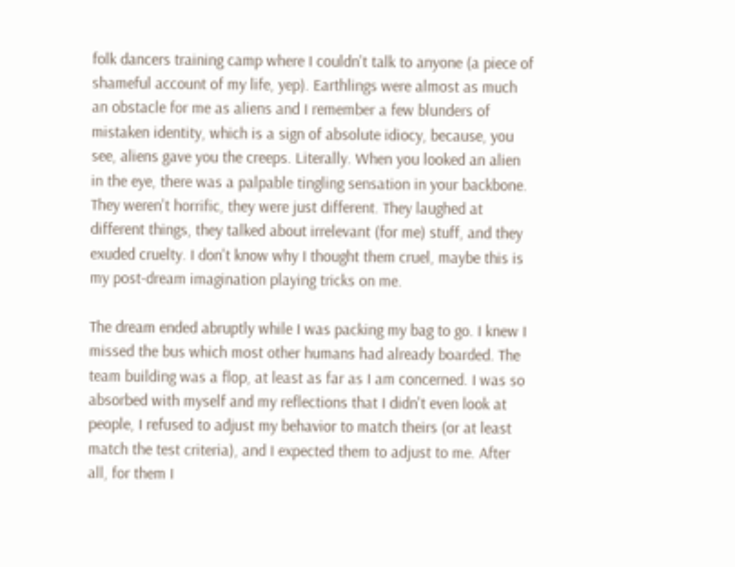folk dancers training camp where I couldn't talk to anyone (a piece of shameful account of my life, yep). Earthlings were almost as much an obstacle for me as aliens and I remember a few blunders of mistaken identity, which is a sign of absolute idiocy, because, you see, aliens gave you the creeps. Literally. When you looked an alien in the eye, there was a palpable tingling sensation in your backbone. They weren't horrific, they were just different. They laughed at different things, they talked about irrelevant (for me) stuff, and they exuded cruelty. I don't know why I thought them cruel, maybe this is my post-dream imagination playing tricks on me.

The dream ended abruptly while I was packing my bag to go. I knew I missed the bus which most other humans had already boarded. The team building was a flop, at least as far as I am concerned. I was so absorbed with myself and my reflections that I didn't even look at people, I refused to adjust my behavior to match theirs (or at least match the test criteria), and I expected them to adjust to me. After all, for them I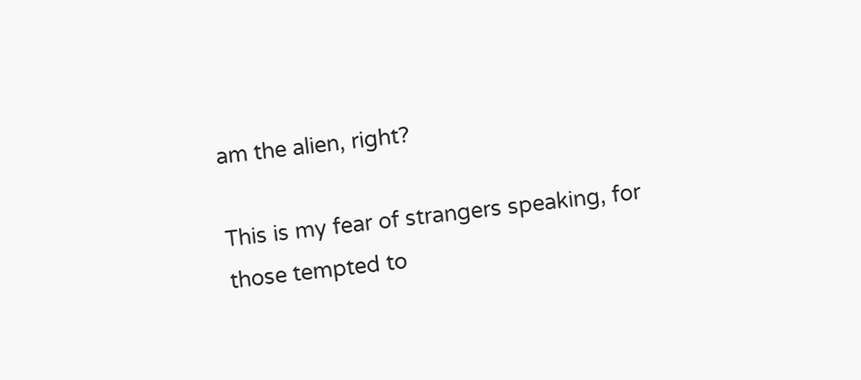am the alien, right?

This is my fear of strangers speaking, for those tempted to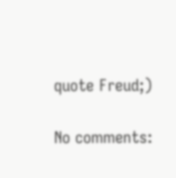quote Freud;)

No comments: